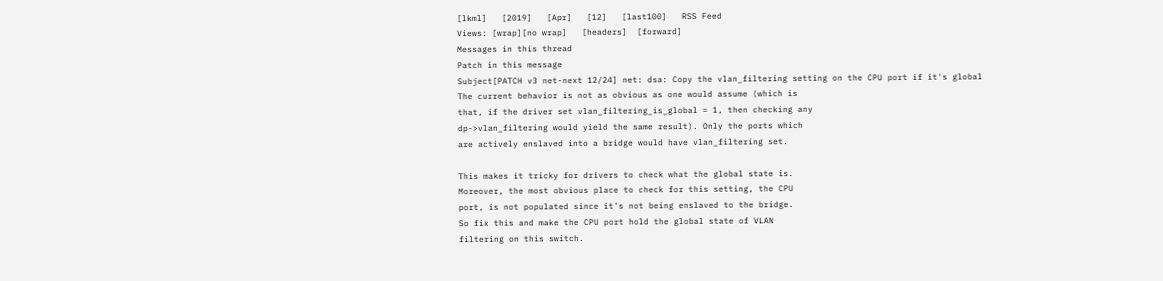[lkml]   [2019]   [Apr]   [12]   [last100]   RSS Feed
Views: [wrap][no wrap]   [headers]  [forward]
Messages in this thread
Patch in this message
Subject[PATCH v3 net-next 12/24] net: dsa: Copy the vlan_filtering setting on the CPU port if it's global
The current behavior is not as obvious as one would assume (which is
that, if the driver set vlan_filtering_is_global = 1, then checking any
dp->vlan_filtering would yield the same result). Only the ports which
are actively enslaved into a bridge would have vlan_filtering set.

This makes it tricky for drivers to check what the global state is.
Moreover, the most obvious place to check for this setting, the CPU
port, is not populated since it's not being enslaved to the bridge.
So fix this and make the CPU port hold the global state of VLAN
filtering on this switch.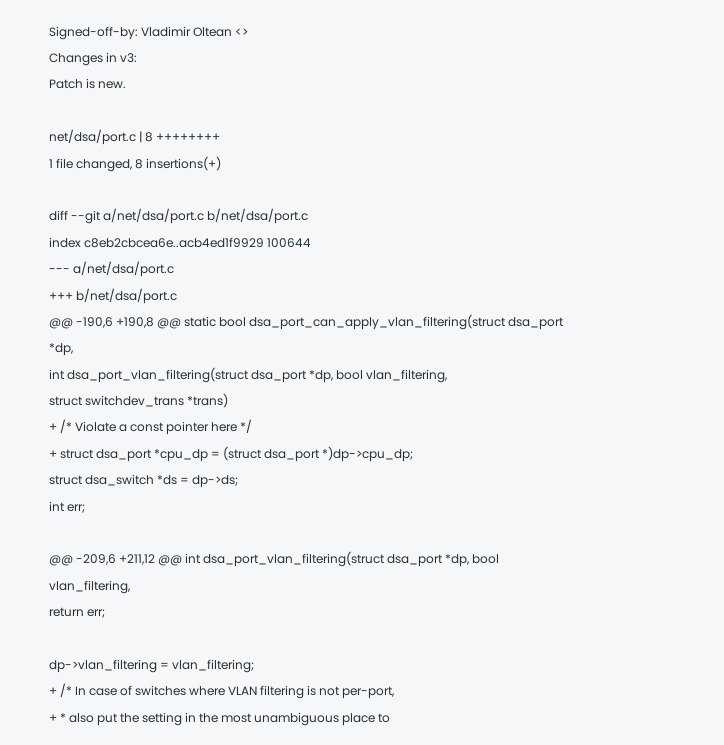Signed-off-by: Vladimir Oltean <>
Changes in v3:
Patch is new.

net/dsa/port.c | 8 ++++++++
1 file changed, 8 insertions(+)

diff --git a/net/dsa/port.c b/net/dsa/port.c
index c8eb2cbcea6e..acb4ed1f9929 100644
--- a/net/dsa/port.c
+++ b/net/dsa/port.c
@@ -190,6 +190,8 @@ static bool dsa_port_can_apply_vlan_filtering(struct dsa_port *dp,
int dsa_port_vlan_filtering(struct dsa_port *dp, bool vlan_filtering,
struct switchdev_trans *trans)
+ /* Violate a const pointer here */
+ struct dsa_port *cpu_dp = (struct dsa_port *)dp->cpu_dp;
struct dsa_switch *ds = dp->ds;
int err;

@@ -209,6 +211,12 @@ int dsa_port_vlan_filtering(struct dsa_port *dp, bool vlan_filtering,
return err;

dp->vlan_filtering = vlan_filtering;
+ /* In case of switches where VLAN filtering is not per-port,
+ * also put the setting in the most unambiguous place to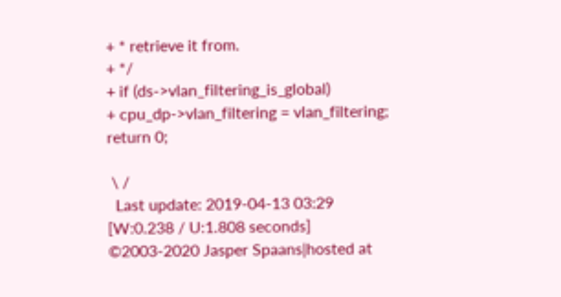+ * retrieve it from.
+ */
+ if (ds->vlan_filtering_is_global)
+ cpu_dp->vlan_filtering = vlan_filtering;
return 0;

 \ /
  Last update: 2019-04-13 03:29    [W:0.238 / U:1.808 seconds]
©2003-2020 Jasper Spaans|hosted at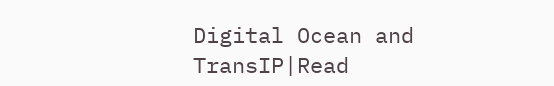Digital Ocean and TransIP|Read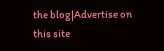the blog|Advertise on this site